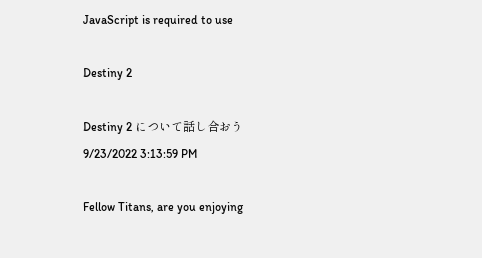JavaScript is required to use

Destiny 2

Destiny 2 について話し合おう
9/23/2022 3:13:59 PM

Fellow Titans, are you enjoying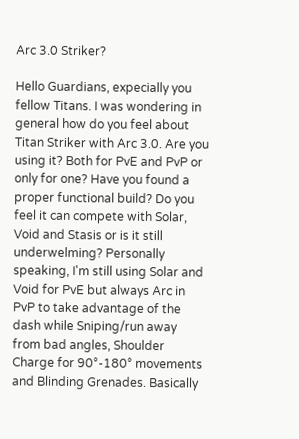Arc 3.0 Striker?

Hello Guardians, expecially you fellow Titans. I was wondering in general how do you feel about Titan Striker with Arc 3.0. Are you using it? Both for PvE and PvP or only for one? Have you found a proper functional build? Do you feel it can compete with Solar, Void and Stasis or is it still underwelming? Personally speaking, I'm still using Solar and Void for PvE but always Arc in PvP to take advantage of the dash while Sniping/run away from bad angles, Shoulder Charge for 90°-180° movements and Blinding Grenades. Basically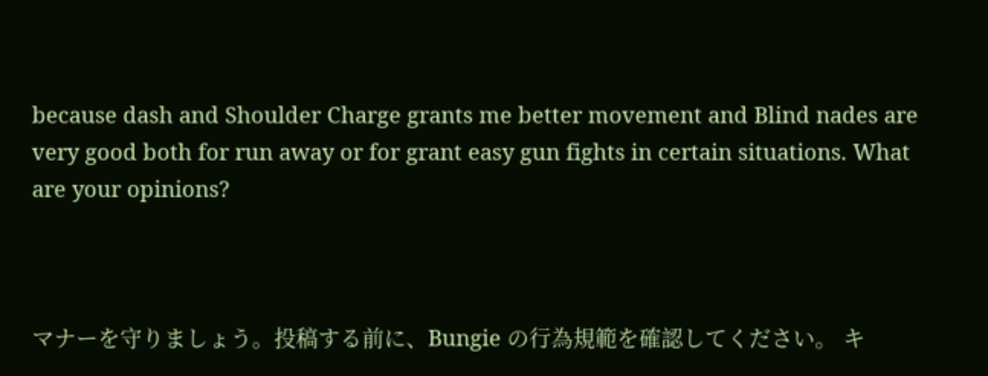because dash and Shoulder Charge grants me better movement and Blind nades are very good both for run away or for grant easy gun fights in certain situations. What are your opinions?



マナーを守りましょう。投稿する前に、Bungie の行為規範を確認してください。 キ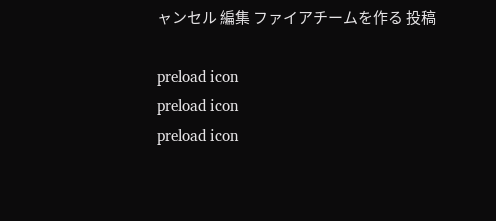ャンセル 編集 ファイアチームを作る 投稿

preload icon
preload icon
preload icon